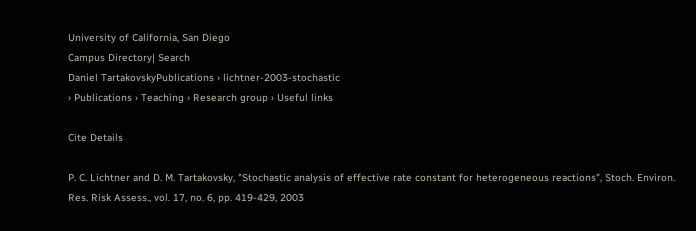University of California, San Diego
Campus Directory| Search
Daniel TartakovskyPublications › lichtner-2003-stochastic
› Publications › Teaching › Research group › Useful links

Cite Details

P. C. Lichtner and D. M. Tartakovsky, "Stochastic analysis of effective rate constant for heterogeneous reactions", Stoch. Environ. Res. Risk Assess., vol. 17, no. 6, pp. 419-429, 2003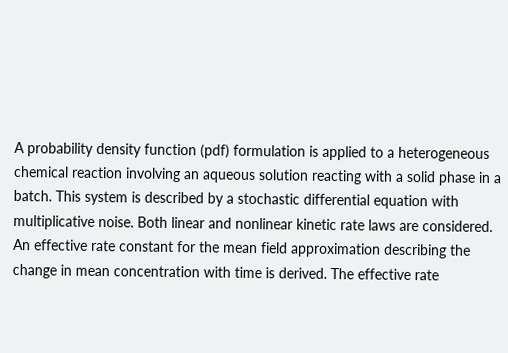A probability density function (pdf) formulation is applied to a heterogeneous chemical reaction involving an aqueous solution reacting with a solid phase in a batch. This system is described by a stochastic differential equation with multiplicative noise. Both linear and nonlinear kinetic rate laws are considered. An effective rate constant for the mean field approximation describing the change in mean concentration with time is derived. The effective rate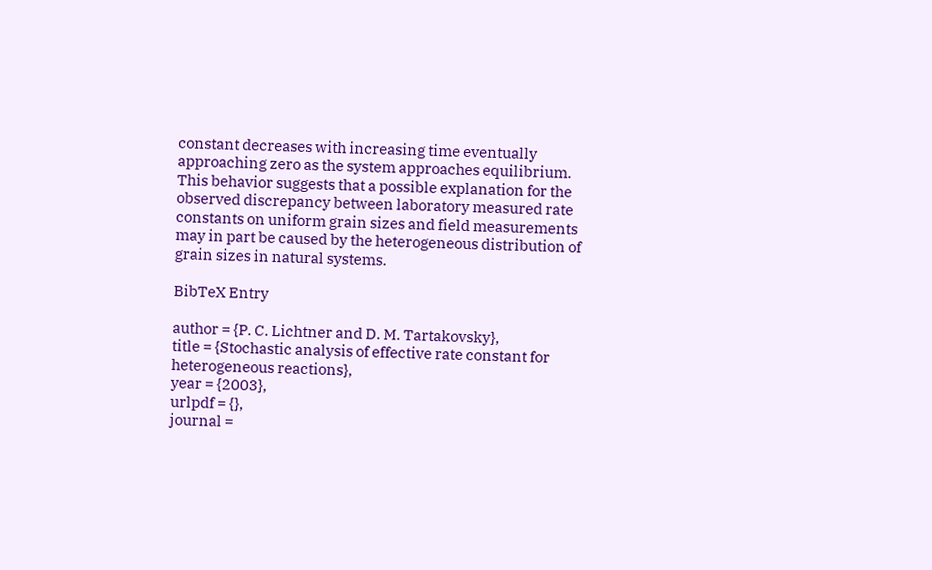constant decreases with increasing time eventually approaching zero as the system approaches equilibrium. This behavior suggests that a possible explanation for the observed discrepancy between laboratory measured rate constants on uniform grain sizes and field measurements may in part be caused by the heterogeneous distribution of grain sizes in natural systems.

BibTeX Entry

author = {P. C. Lichtner and D. M. Tartakovsky},
title = {Stochastic analysis of effective rate constant for heterogeneous reactions},
year = {2003},
urlpdf = {},
journal =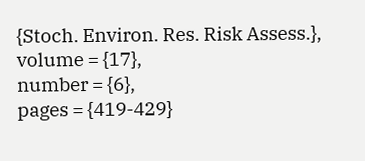{Stoch. Environ. Res. Risk Assess.},
volume = {17},
number = {6},
pages = {419-429}